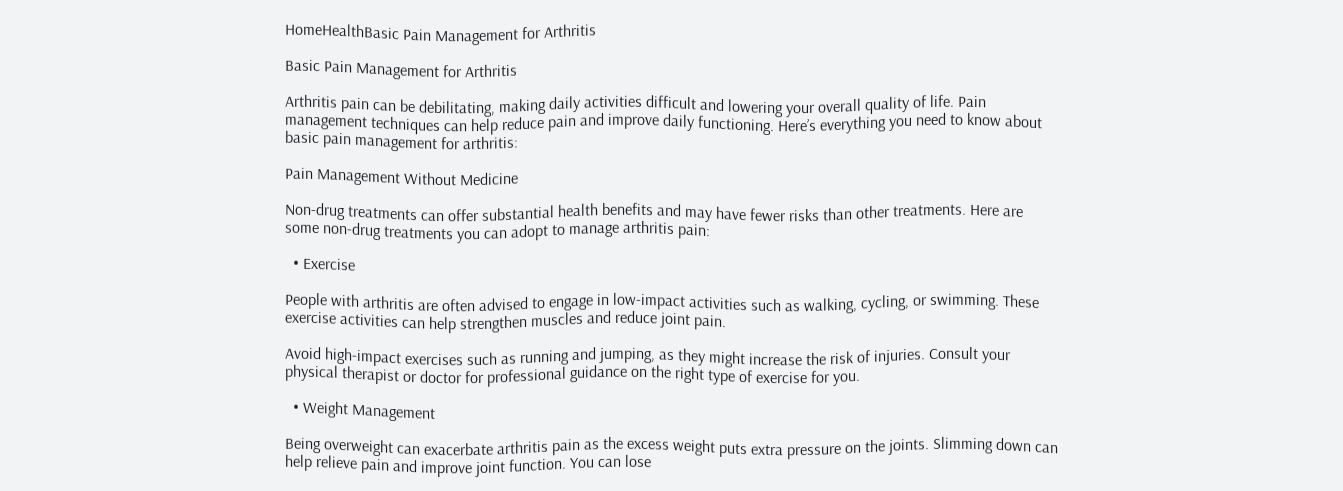HomeHealthBasic Pain Management for Arthritis

Basic Pain Management for Arthritis

Arthritis pain can be debilitating, making daily activities difficult and lowering your overall quality of life. Pain management techniques can help reduce pain and improve daily functioning. Here’s everything you need to know about basic pain management for arthritis:

Pain Management Without Medicine

Non-drug treatments can offer substantial health benefits and may have fewer risks than other treatments. Here are some non-drug treatments you can adopt to manage arthritis pain:

  • Exercise

People with arthritis are often advised to engage in low-impact activities such as walking, cycling, or swimming. These exercise activities can help strengthen muscles and reduce joint pain.

Avoid high-impact exercises such as running and jumping, as they might increase the risk of injuries. Consult your physical therapist or doctor for professional guidance on the right type of exercise for you.

  • Weight Management

Being overweight can exacerbate arthritis pain as the excess weight puts extra pressure on the joints. Slimming down can help relieve pain and improve joint function. You can lose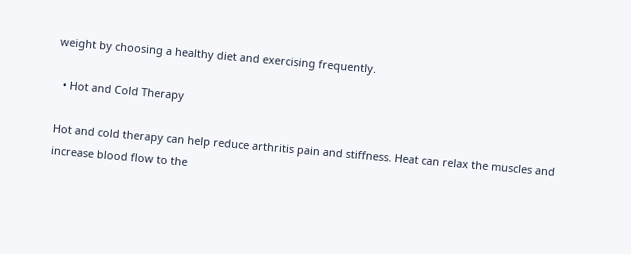weight by choosing a healthy diet and exercising frequently.

  • Hot and Cold Therapy

Hot and cold therapy can help reduce arthritis pain and stiffness. Heat can relax the muscles and increase blood flow to the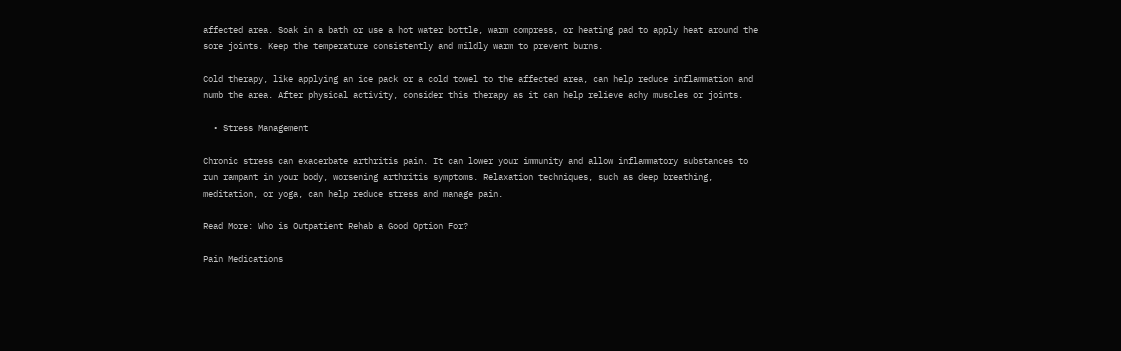affected area. Soak in a bath or use a hot water bottle, warm compress, or heating pad to apply heat around the sore joints. Keep the temperature consistently and mildly warm to prevent burns.

Cold therapy, like applying an ice pack or a cold towel to the affected area, can help reduce inflammation and numb the area. After physical activity, consider this therapy as it can help relieve achy muscles or joints.

  • Stress Management

Chronic stress can exacerbate arthritis pain. It can lower your immunity and allow inflammatory substances to run rampant in your body, worsening arthritis symptoms. Relaxation techniques, such as deep breathing, meditation, or yoga, can help reduce stress and manage pain.

Read More: Who is Outpatient Rehab a Good Option For?

Pain Medications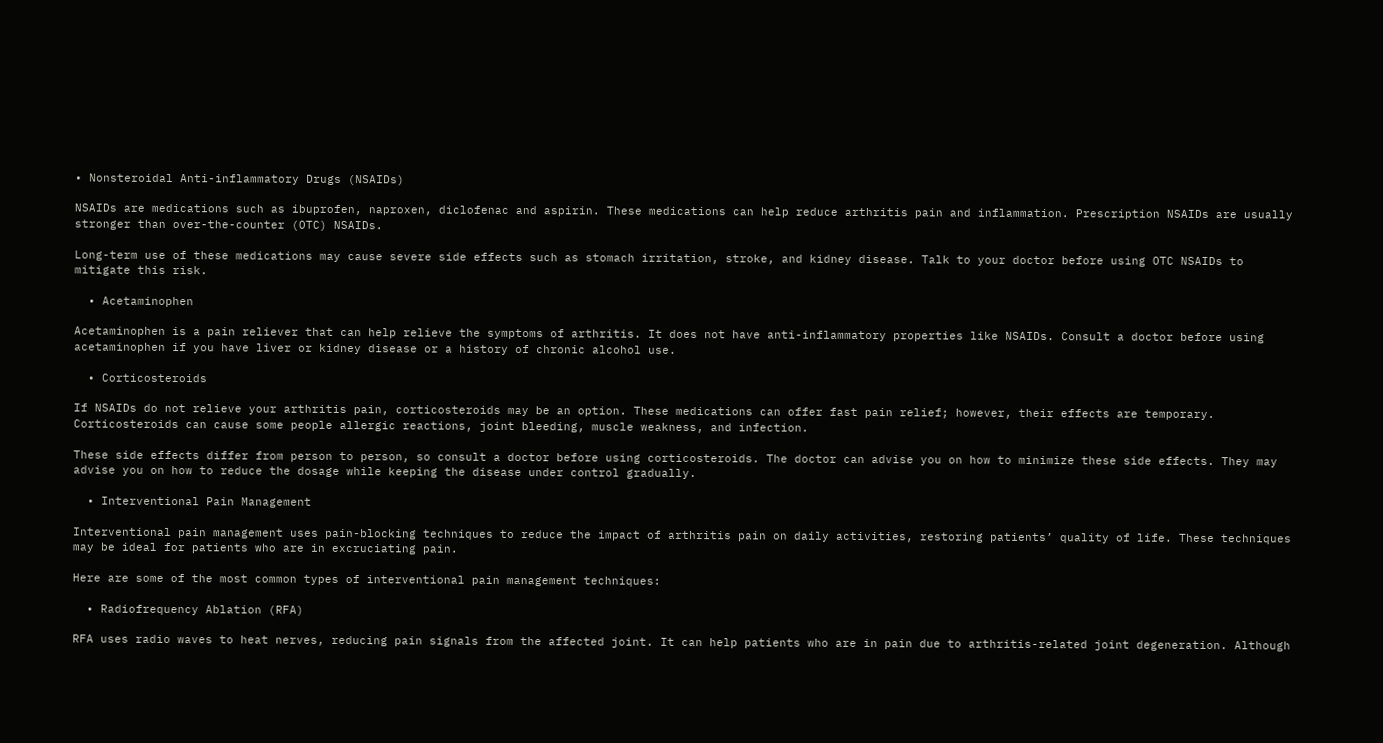• Nonsteroidal Anti-inflammatory Drugs (NSAIDs)

NSAIDs are medications such as ibuprofen, naproxen, diclofenac and aspirin. These medications can help reduce arthritis pain and inflammation. Prescription NSAIDs are usually stronger than over-the-counter (OTC) NSAIDs.

Long-term use of these medications may cause severe side effects such as stomach irritation, stroke, and kidney disease. Talk to your doctor before using OTC NSAIDs to mitigate this risk.

  • Acetaminophen

Acetaminophen is a pain reliever that can help relieve the symptoms of arthritis. It does not have anti-inflammatory properties like NSAIDs. Consult a doctor before using acetaminophen if you have liver or kidney disease or a history of chronic alcohol use.

  • Corticosteroids

If NSAIDs do not relieve your arthritis pain, corticosteroids may be an option. These medications can offer fast pain relief; however, their effects are temporary.
Corticosteroids can cause some people allergic reactions, joint bleeding, muscle weakness, and infection.

These side effects differ from person to person, so consult a doctor before using corticosteroids. The doctor can advise you on how to minimize these side effects. They may advise you on how to reduce the dosage while keeping the disease under control gradually.

  • Interventional Pain Management

Interventional pain management uses pain-blocking techniques to reduce the impact of arthritis pain on daily activities, restoring patients’ quality of life. These techniques may be ideal for patients who are in excruciating pain.

Here are some of the most common types of interventional pain management techniques:

  • Radiofrequency Ablation (RFA)

RFA uses radio waves to heat nerves, reducing pain signals from the affected joint. It can help patients who are in pain due to arthritis-related joint degeneration. Although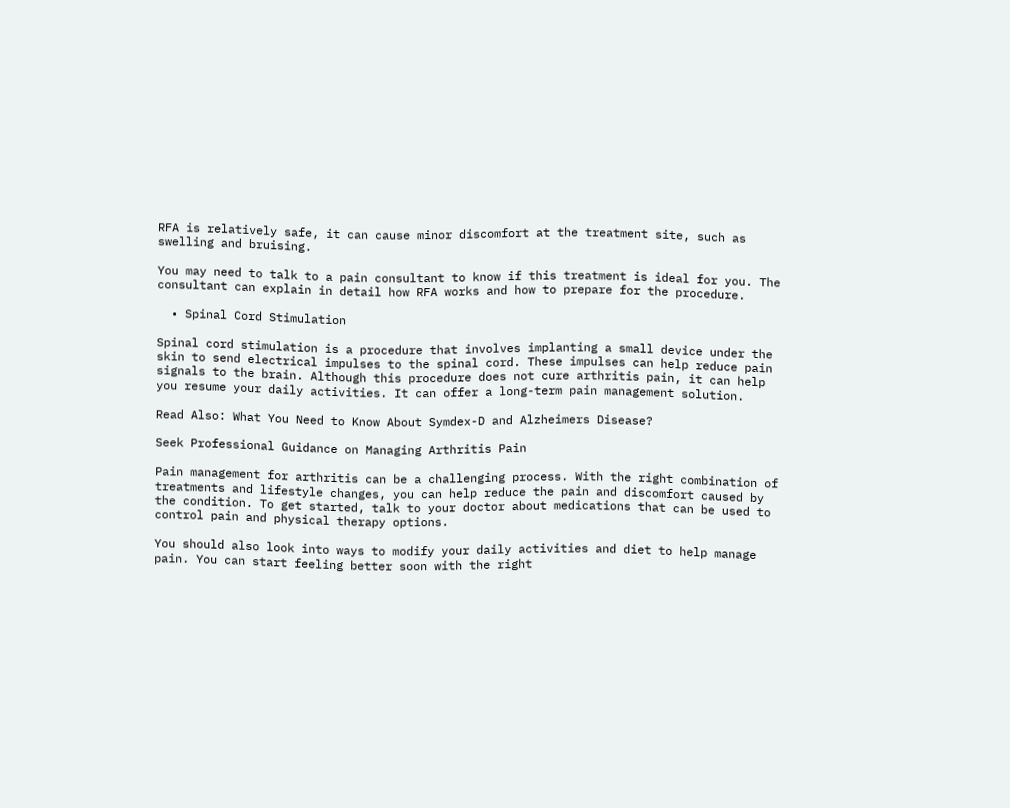RFA is relatively safe, it can cause minor discomfort at the treatment site, such as swelling and bruising.

You may need to talk to a pain consultant to know if this treatment is ideal for you. The consultant can explain in detail how RFA works and how to prepare for the procedure.

  • Spinal Cord Stimulation

Spinal cord stimulation is a procedure that involves implanting a small device under the skin to send electrical impulses to the spinal cord. These impulses can help reduce pain signals to the brain. Although this procedure does not cure arthritis pain, it can help you resume your daily activities. It can offer a long-term pain management solution.

Read Also: What You Need to Know About Symdex-D and Alzheimers Disease?

Seek Professional Guidance on Managing Arthritis Pain

Pain management for arthritis can be a challenging process. With the right combination of treatments and lifestyle changes, you can help reduce the pain and discomfort caused by the condition. To get started, talk to your doctor about medications that can be used to control pain and physical therapy options.

You should also look into ways to modify your daily activities and diet to help manage pain. You can start feeling better soon with the right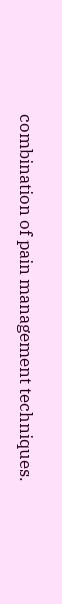combination of pain management techniques.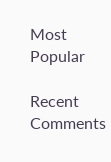Most Popular

Recent Comments